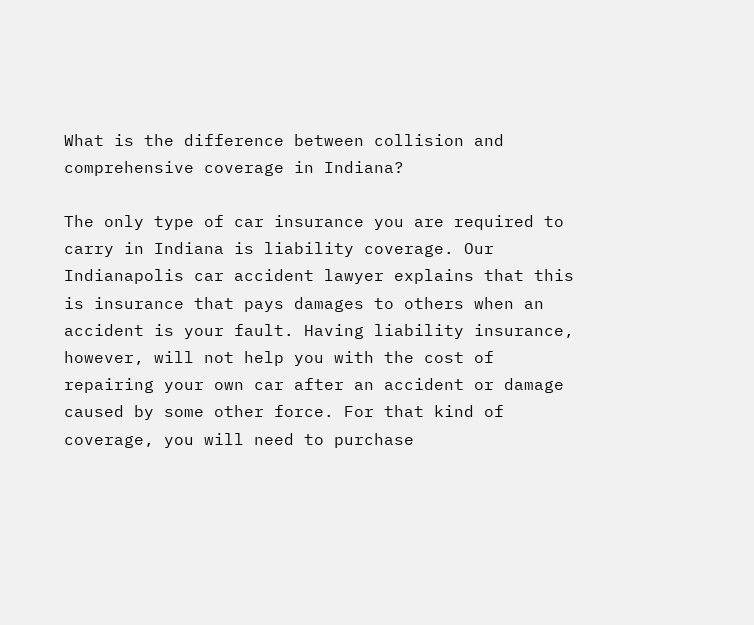What is the difference between collision and comprehensive coverage in Indiana?

The only type of car insurance you are required to carry in Indiana is liability coverage. Our Indianapolis car accident lawyer explains that this is insurance that pays damages to others when an accident is your fault. Having liability insurance, however, will not help you with the cost of repairing your own car after an accident or damage caused by some other force. For that kind of coverage, you will need to purchase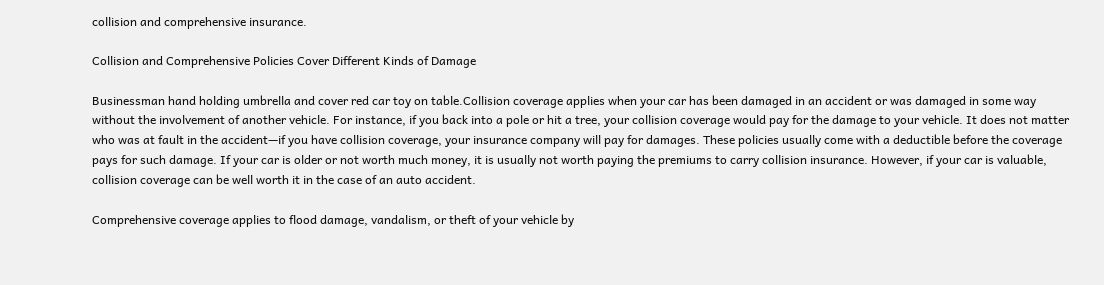collision and comprehensive insurance.

Collision and Comprehensive Policies Cover Different Kinds of Damage

Businessman hand holding umbrella and cover red car toy on table.Collision coverage applies when your car has been damaged in an accident or was damaged in some way without the involvement of another vehicle. For instance, if you back into a pole or hit a tree, your collision coverage would pay for the damage to your vehicle. It does not matter who was at fault in the accident—if you have collision coverage, your insurance company will pay for damages. These policies usually come with a deductible before the coverage pays for such damage. If your car is older or not worth much money, it is usually not worth paying the premiums to carry collision insurance. However, if your car is valuable, collision coverage can be well worth it in the case of an auto accident.

Comprehensive coverage applies to flood damage, vandalism, or theft of your vehicle by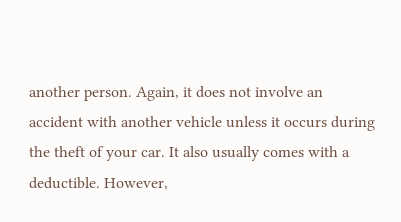another person. Again, it does not involve an accident with another vehicle unless it occurs during the theft of your car. It also usually comes with a deductible. However,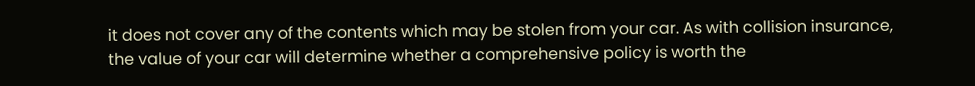it does not cover any of the contents which may be stolen from your car. As with collision insurance, the value of your car will determine whether a comprehensive policy is worth the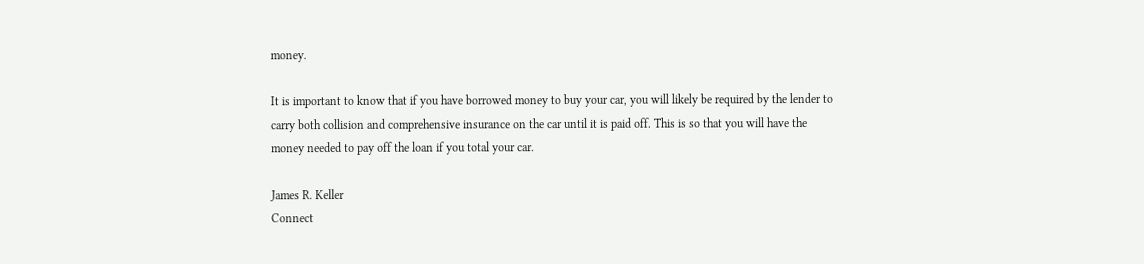money.

It is important to know that if you have borrowed money to buy your car, you will likely be required by the lender to carry both collision and comprehensive insurance on the car until it is paid off. This is so that you will have the money needed to pay off the loan if you total your car.

James R. Keller
Connect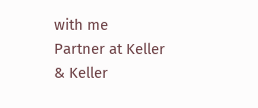with me
Partner at Keller & Keller